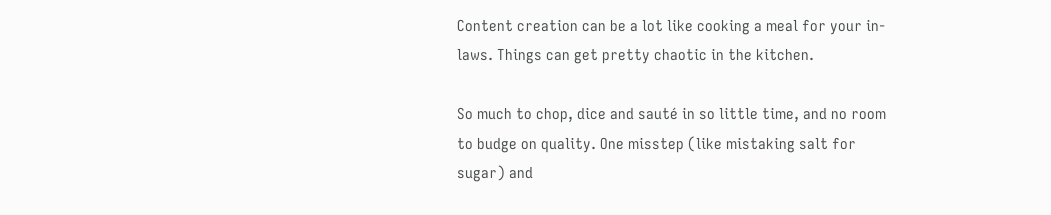Content creation can be a lot like cooking a meal for your in-laws. Things can get pretty chaotic in the kitchen.

So much to chop, dice and sauté in so little time, and no room to budge on quality. One misstep (like mistaking salt for sugar) and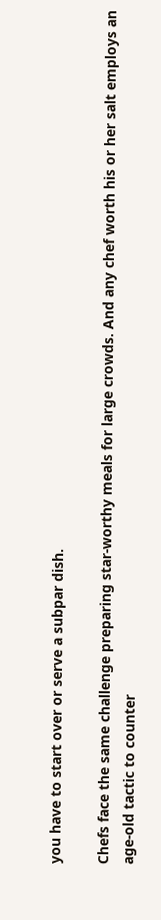you have to start over or serve a subpar dish.

Chefs face the same challenge preparing star-worthy meals for large crowds. And any chef worth his or her salt employs an age-old tactic to counter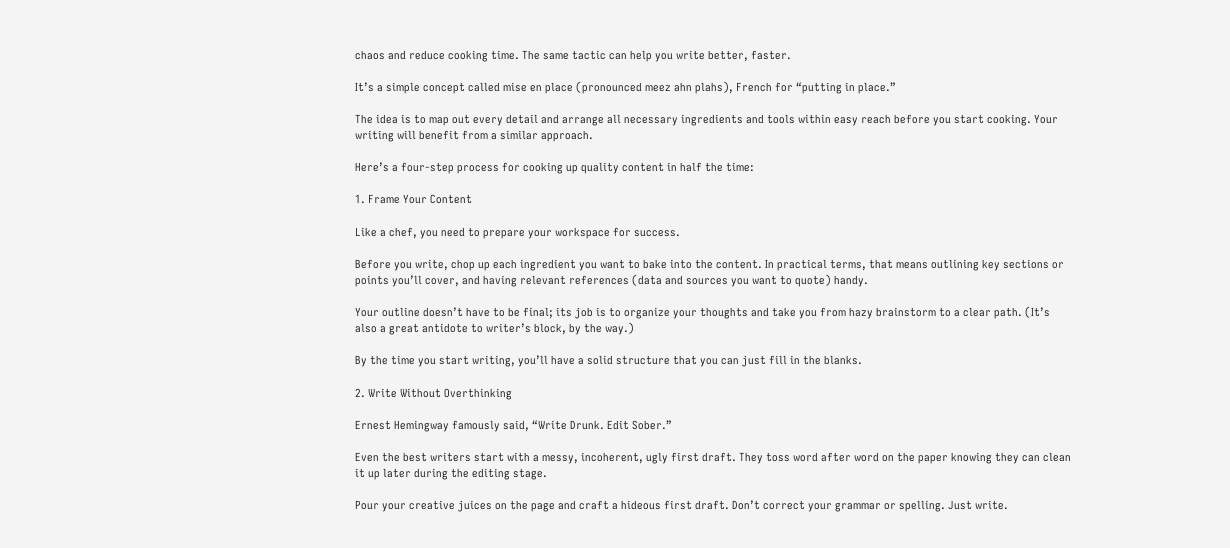chaos and reduce cooking time. The same tactic can help you write better, faster.

It’s a simple concept called mise en place (pronounced meez ahn plahs), French for “putting in place.”

The idea is to map out every detail and arrange all necessary ingredients and tools within easy reach before you start cooking. Your writing will benefit from a similar approach.

Here’s a four-step process for cooking up quality content in half the time:

1. Frame Your Content

Like a chef, you need to prepare your workspace for success.

Before you write, chop up each ingredient you want to bake into the content. In practical terms, that means outlining key sections or points you’ll cover, and having relevant references (data and sources you want to quote) handy.

Your outline doesn’t have to be final; its job is to organize your thoughts and take you from hazy brainstorm to a clear path. (It’s also a great antidote to writer’s block, by the way.)

By the time you start writing, you’ll have a solid structure that you can just fill in the blanks.

2. Write Without Overthinking

Ernest Hemingway famously said, “Write Drunk. Edit Sober.”

Even the best writers start with a messy, incoherent, ugly first draft. They toss word after word on the paper knowing they can clean it up later during the editing stage.

Pour your creative juices on the page and craft a hideous first draft. Don’t correct your grammar or spelling. Just write.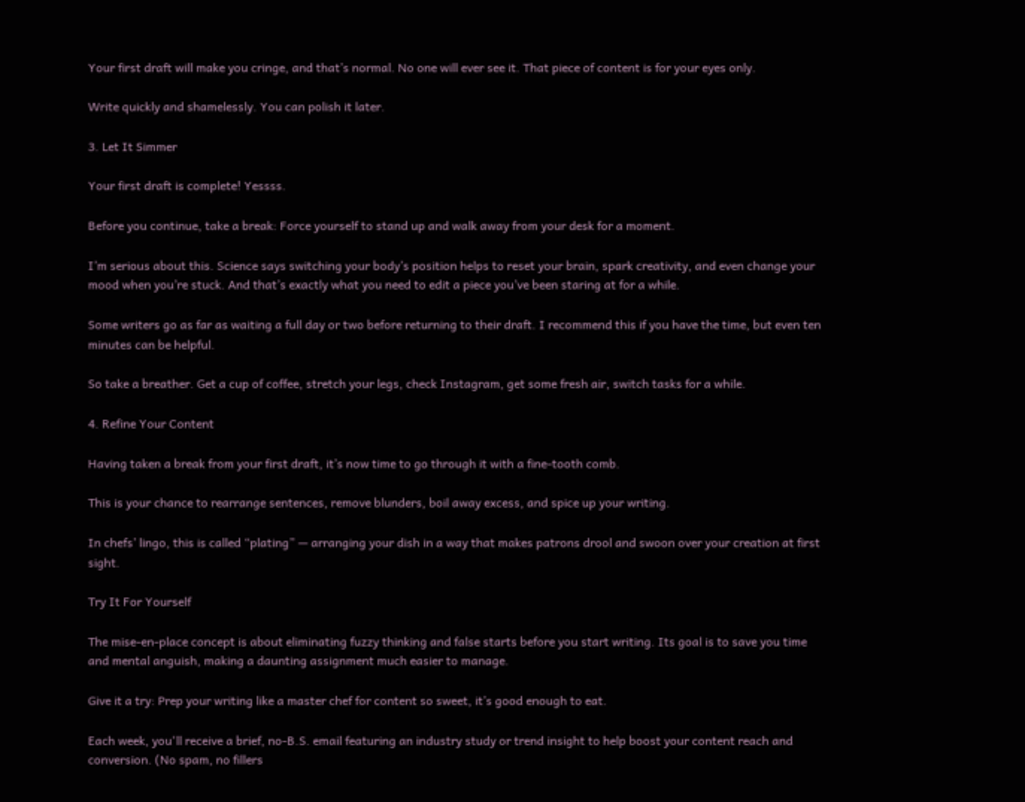Your first draft will make you cringe, and that’s normal. No one will ever see it. That piece of content is for your eyes only.

Write quickly and shamelessly. You can polish it later.

3. Let It Simmer

Your first draft is complete! Yessss.

Before you continue, take a break: Force yourself to stand up and walk away from your desk for a moment.

I’m serious about this. Science says switching your body’s position helps to reset your brain, spark creativity, and even change your mood when you’re stuck. And that’s exactly what you need to edit a piece you’ve been staring at for a while.

Some writers go as far as waiting a full day or two before returning to their draft. I recommend this if you have the time, but even ten minutes can be helpful.

So take a breather. Get a cup of coffee, stretch your legs, check Instagram, get some fresh air, switch tasks for a while.

4. Refine Your Content

Having taken a break from your first draft, it’s now time to go through it with a fine-tooth comb.

This is your chance to rearrange sentences, remove blunders, boil away excess, and spice up your writing.

In chefs’ lingo, this is called “plating” — arranging your dish in a way that makes patrons drool and swoon over your creation at first sight.

Try It For Yourself

The mise-en-place concept is about eliminating fuzzy thinking and false starts before you start writing. Its goal is to save you time and mental anguish, making a daunting assignment much easier to manage.

Give it a try: Prep your writing like a master chef for content so sweet, it’s good enough to eat.

Each week, you'll receive a brief, no-B.S. email featuring an industry study or trend insight to help boost your content reach and conversion. (No spam, no fillers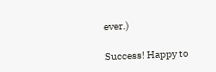ever.)

Success! Happy to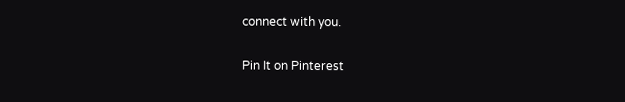connect with you.

Pin It on Pinterest